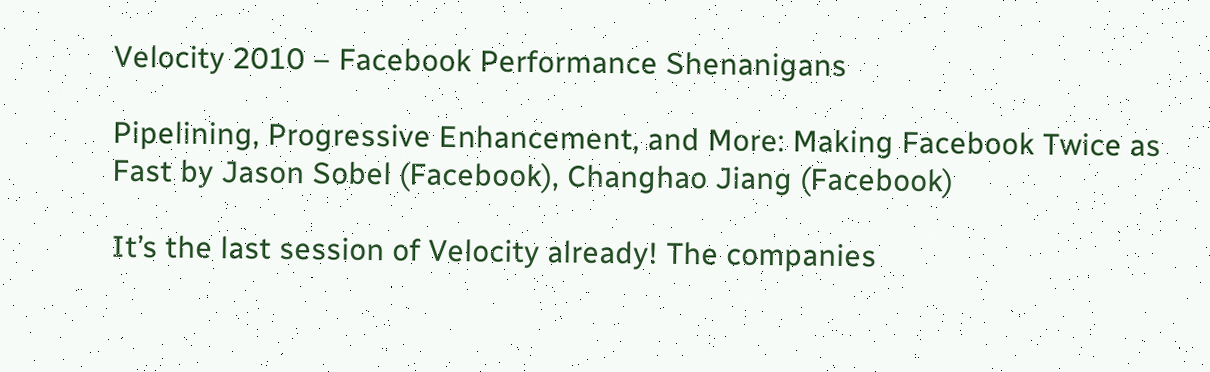Velocity 2010 – Facebook Performance Shenanigans

Pipelining, Progressive Enhancement, and More: Making Facebook Twice as Fast by Jason Sobel (Facebook), Changhao Jiang (Facebook)

It’s the last session of Velocity already! The companies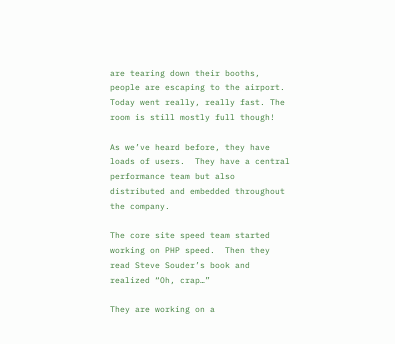are tearing down their booths, people are escaping to the airport. Today went really, really fast. The room is still mostly full though!

As we’ve heard before, they have loads of users.  They have a central performance team but also distributed and embedded throughout the company.

The core site speed team started working on PHP speed.  Then they read Steve Souder’s book and realized “Oh, crap…”

They are working on a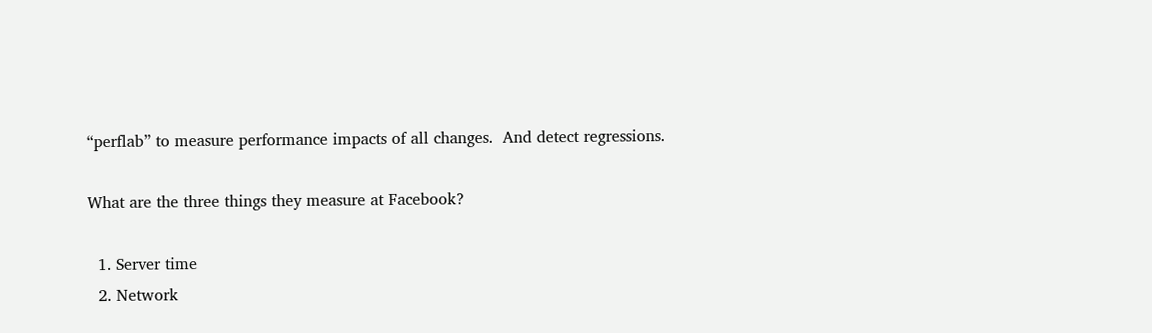“perflab” to measure performance impacts of all changes.  And detect regressions.

What are the three things they measure at Facebook?

  1. Server time
  2. Network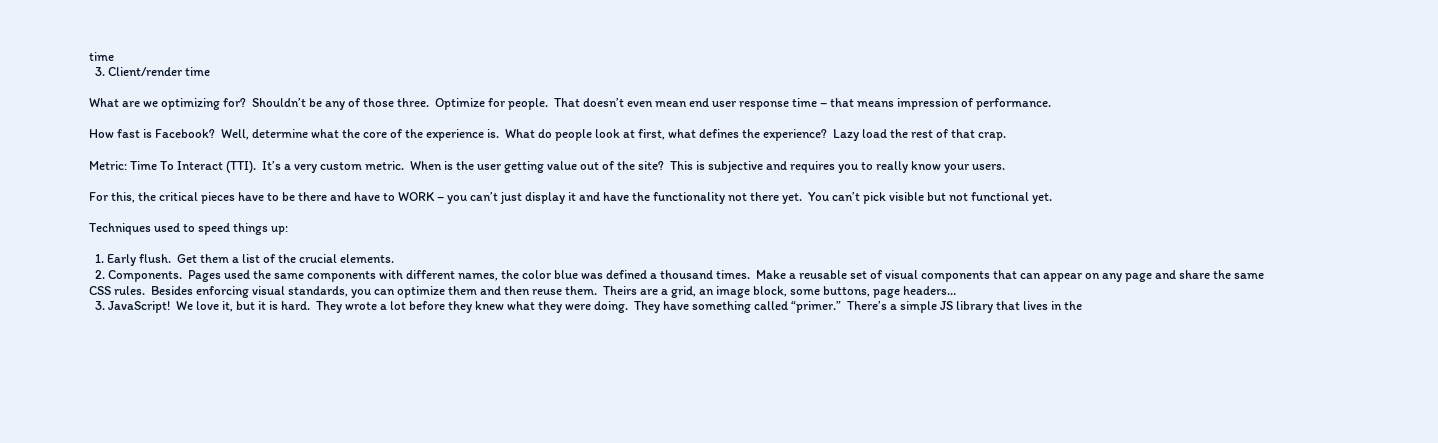time
  3. Client/render time

What are we optimizing for?  Shouldn’t be any of those three.  Optimize for people.  That doesn’t even mean end user response time – that means impression of performance.

How fast is Facebook?  Well, determine what the core of the experience is.  What do people look at first, what defines the experience?  Lazy load the rest of that crap.

Metric: Time To Interact (TTI).  It’s a very custom metric.  When is the user getting value out of the site?  This is subjective and requires you to really know your users.

For this, the critical pieces have to be there and have to WORK – you can’t just display it and have the functionality not there yet.  You can’t pick visible but not functional yet.

Techniques used to speed things up:

  1. Early flush.  Get them a list of the crucial elements.
  2. Components.  Pages used the same components with different names, the color blue was defined a thousand times.  Make a reusable set of visual components that can appear on any page and share the same CSS rules.  Besides enforcing visual standards, you can optimize them and then reuse them.  Theirs are a grid, an image block, some buttons, page headers…
  3. JavaScript!  We love it, but it is hard.  They wrote a lot before they knew what they were doing.  They have something called “primer.”  There’s a simple JS library that lives in the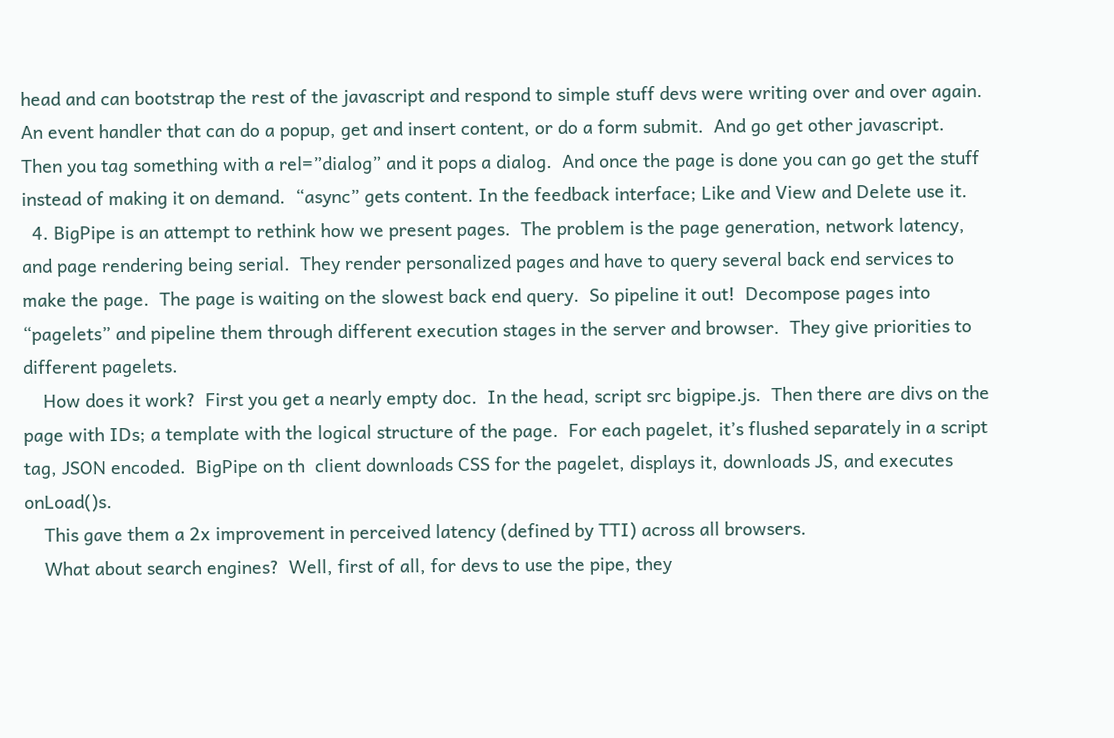head and can bootstrap the rest of the javascript and respond to simple stuff devs were writing over and over again.  An event handler that can do a popup, get and insert content, or do a form submit.  And go get other javascript.  Then you tag something with a rel=”dialog” and it pops a dialog.  And once the page is done you can go get the stuff instead of making it on demand.  “async” gets content. In the feedback interface; Like and View and Delete use it.
  4. BigPipe is an attempt to rethink how we present pages.  The problem is the page generation, network latency, and page rendering being serial.  They render personalized pages and have to query several back end services to make the page.  The page is waiting on the slowest back end query.  So pipeline it out!  Decompose pages into “pagelets” and pipeline them through different execution stages in the server and browser.  They give priorities to different pagelets.
    How does it work?  First you get a nearly empty doc.  In the head, script src bigpipe.js.  Then there are divs on the page with IDs; a template with the logical structure of the page.  For each pagelet, it’s flushed separately in a script tag, JSON encoded.  BigPipe on th  client downloads CSS for the pagelet, displays it, downloads JS, and executes onLoad()s.
    This gave them a 2x improvement in perceived latency (defined by TTI) across all browsers.
    What about search engines?  Well, first of all, for devs to use the pipe, they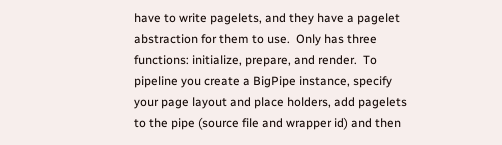have to write pagelets, and they have a pagelet abstraction for them to use.  Only has three functions: initialize, prepare, and render.  To pipeline you create a BigPipe instance, specify your page layout and place holders, add pagelets to the pipe (source file and wrapper id) and then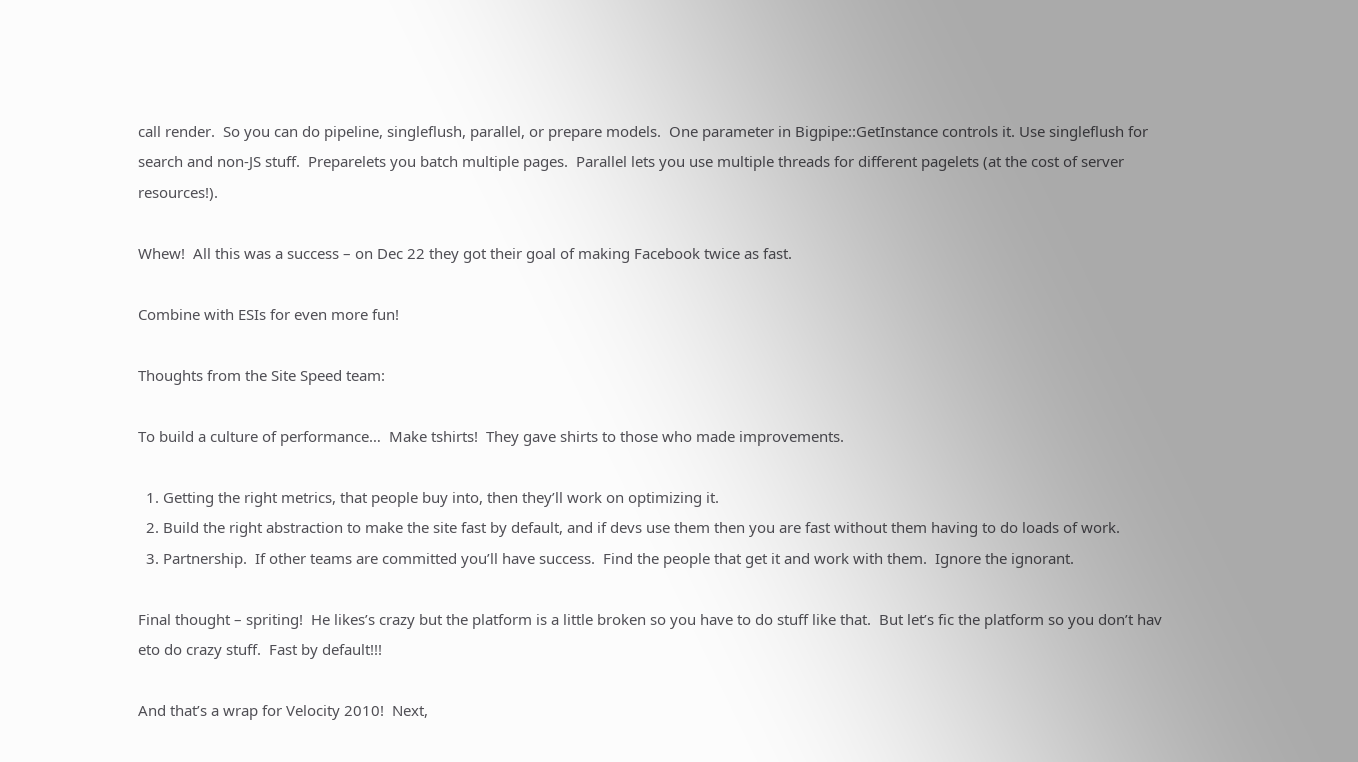call render.  So you can do pipeline, singleflush, parallel, or prepare models.  One parameter in Bigpipe::GetInstance controls it. Use singleflush for search and non-JS stuff.  Preparelets you batch multiple pages.  Parallel lets you use multiple threads for different pagelets (at the cost of server resources!).

Whew!  All this was a success – on Dec 22 they got their goal of making Facebook twice as fast.

Combine with ESIs for even more fun!

Thoughts from the Site Speed team:

To build a culture of performance…  Make tshirts!  They gave shirts to those who made improvements.

  1. Getting the right metrics, that people buy into, then they’ll work on optimizing it.
  2. Build the right abstraction to make the site fast by default, and if devs use them then you are fast without them having to do loads of work.
  3. Partnership.  If other teams are committed you’ll have success.  Find the people that get it and work with them.  Ignore the ignorant.

Final thought – spriting!  He likes’s crazy but the platform is a little broken so you have to do stuff like that.  But let’s fic the platform so you don’t hav eto do crazy stuff.  Fast by default!!!

And that’s a wrap for Velocity 2010!  Next,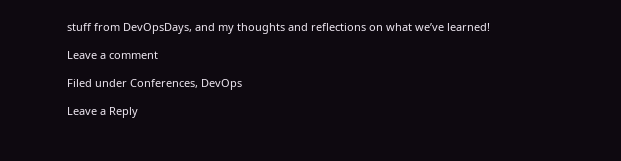stuff from DevOpsDays, and my thoughts and reflections on what we’ve learned!

Leave a comment

Filed under Conferences, DevOps

Leave a Reply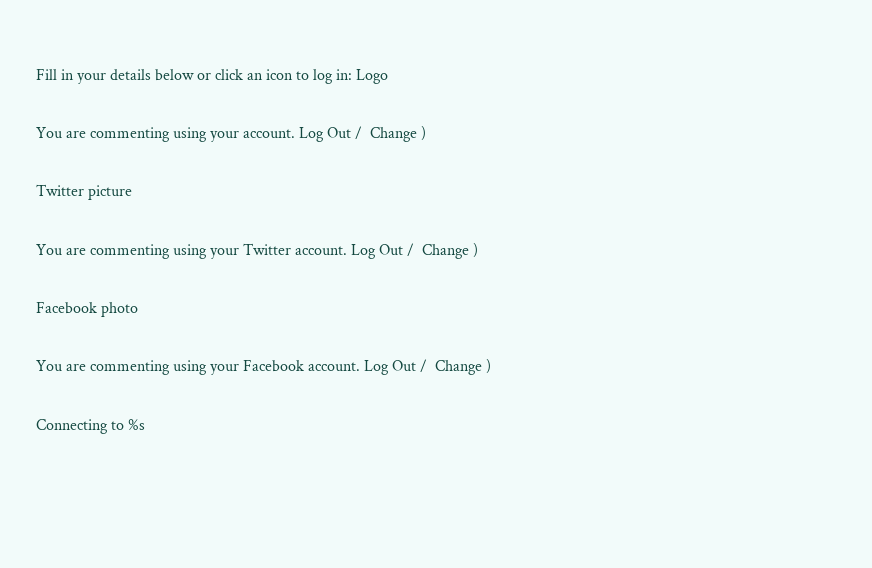Fill in your details below or click an icon to log in: Logo

You are commenting using your account. Log Out /  Change )

Twitter picture

You are commenting using your Twitter account. Log Out /  Change )

Facebook photo

You are commenting using your Facebook account. Log Out /  Change )

Connecting to %s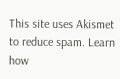This site uses Akismet to reduce spam. Learn how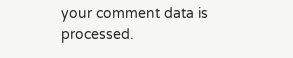your comment data is processed.